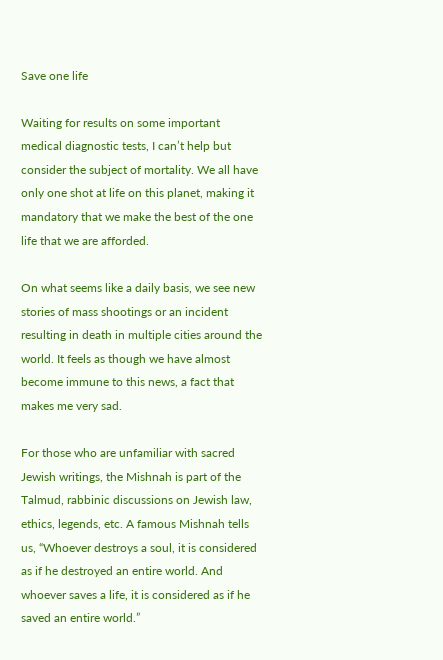Save one life

Waiting for results on some important medical diagnostic tests, I can’t help but consider the subject of mortality. We all have only one shot at life on this planet, making it mandatory that we make the best of the one life that we are afforded.

On what seems like a daily basis, we see new stories of mass shootings or an incident resulting in death in multiple cities around the world. It feels as though we have almost become immune to this news, a fact that makes me very sad.

For those who are unfamiliar with sacred Jewish writings, the Mishnah is part of the Talmud, rabbinic discussions on Jewish law, ethics, legends, etc. A famous Mishnah tells us, “Whoever destroys a soul, it is considered as if he destroyed an entire world. And whoever saves a life, it is considered as if he saved an entire world.”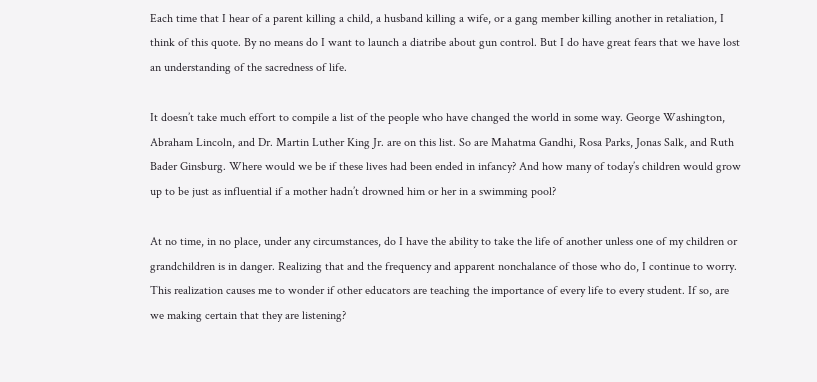Each time that I hear of a parent killing a child, a husband killing a wife, or a gang member killing another in retaliation, I think of this quote. By no means do I want to launch a diatribe about gun control. But I do have great fears that we have lost an understanding of the sacredness of life.

It doesn’t take much effort to compile a list of the people who have changed the world in some way. George Washington, Abraham Lincoln, and Dr. Martin Luther King Jr. are on this list. So are Mahatma Gandhi, Rosa Parks, Jonas Salk, and Ruth Bader Ginsburg. Where would we be if these lives had been ended in infancy? And how many of today’s children would grow up to be just as influential if a mother hadn’t drowned him or her in a swimming pool?

At no time, in no place, under any circumstances, do I have the ability to take the life of another unless one of my children or grandchildren is in danger. Realizing that and the frequency and apparent nonchalance of those who do, I continue to worry. This realization causes me to wonder if other educators are teaching the importance of every life to every student. If so, are we making certain that they are listening?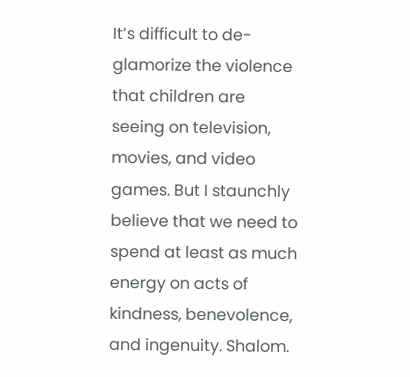It’s difficult to de-glamorize the violence that children are seeing on television, movies, and video games. But I staunchly believe that we need to spend at least as much energy on acts of kindness, benevolence, and ingenuity. Shalom.